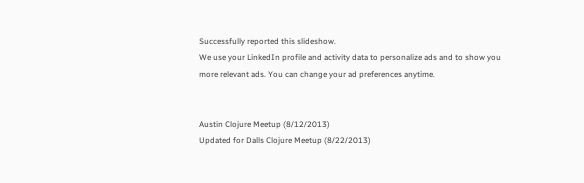Successfully reported this slideshow.
We use your LinkedIn profile and activity data to personalize ads and to show you more relevant ads. You can change your ad preferences anytime.


Austin Clojure Meetup (8/12/2013)
Updated for Dalls Clojure Meetup (8/22/2013)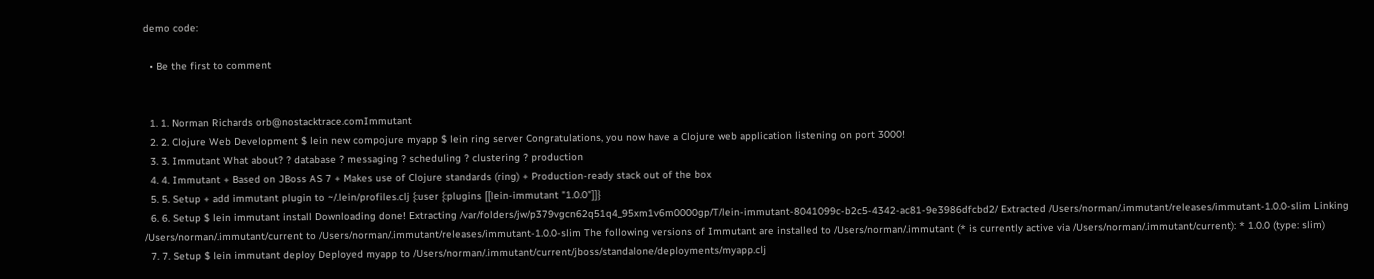demo code:

  • Be the first to comment


  1. 1. Norman Richards orb@nostacktrace.comImmutant
  2. 2. Clojure Web Development $ lein new compojure myapp $ lein ring server Congratulations, you now have a Clojure web application listening on port 3000!
  3. 3. Immutant What about? ? database ? messaging ? scheduling ? clustering ? production
  4. 4. Immutant + Based on JBoss AS 7 + Makes use of Clojure standards (ring) + Production-ready stack out of the box
  5. 5. Setup + add immutant plugin to ~/.lein/profiles.clj {:user {:plugins [[lein-immutant "1.0.0"]]}
  6. 6. Setup $ lein immutant install Downloading done! Extracting /var/folders/jw/p379vgcn62q51q4_95xm1v6m0000gp/T/lein-immutant-8041099c-b2c5-4342-ac81-9e3986dfcbd2/ Extracted /Users/norman/.immutant/releases/immutant-1.0.0-slim Linking /Users/norman/.immutant/current to /Users/norman/.immutant/releases/immutant-1.0.0-slim The following versions of Immutant are installed to /Users/norman/.immutant (* is currently active via /Users/norman/.immutant/current): * 1.0.0 (type: slim)
  7. 7. Setup $ lein immutant deploy Deployed myapp to /Users/norman/.immutant/current/jboss/standalone/deployments/myapp.clj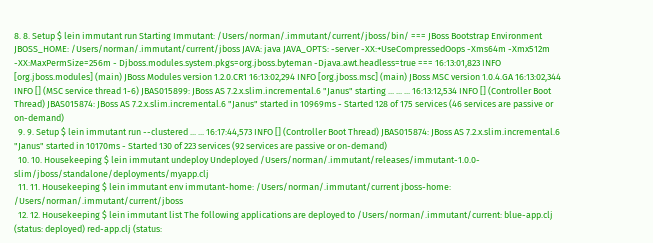8. 8. Setup $ lein immutant run Starting Immutant: /Users/norman/.immutant/current/jboss/bin/ === JBoss Bootstrap Environment JBOSS_HOME: /Users/norman/.immutant/current/jboss JAVA: java JAVA_OPTS: -server -XX:+UseCompressedOops -Xms64m -Xmx512m -XX:MaxPermSize=256m - Djboss.modules.system.pkgs=org.jboss.byteman -Djava.awt.headless=true === 16:13:01,823 INFO [org.jboss.modules] (main) JBoss Modules version 1.2.0.CR1 16:13:02,294 INFO [org.jboss.msc] (main) JBoss MSC version 1.0.4.GA 16:13:02,344 INFO [] (MSC service thread 1-6) JBAS015899: JBoss AS 7.2.x.slim.incremental.6 "Janus" starting ... ... ... 16:13:12,534 INFO [] (Controller Boot Thread) JBAS015874: JBoss AS 7.2.x.slim.incremental.6 "Janus" started in 10969ms - Started 128 of 175 services (46 services are passive or on-demand)
  9. 9. Setup $ lein immutant run --clustered ... ... 16:17:44,573 INFO [] (Controller Boot Thread) JBAS015874: JBoss AS 7.2.x.slim.incremental.6 "Janus" started in 10170ms - Started 130 of 223 services (92 services are passive or on-demand)
  10. 10. Housekeeping $ lein immutant undeploy Undeployed /Users/norman/.immutant/releases/immutant-1.0.0-slim/jboss/standalone/deployments/myapp.clj
  11. 11. Housekeeping $ lein immutant env immutant-home: /Users/norman/.immutant/current jboss-home: /Users/norman/.immutant/current/jboss
  12. 12. Housekeeping $ lein immutant list The following applications are deployed to /Users/norman/.immutant/current: blue-app.clj (status: deployed) red-app.clj (status: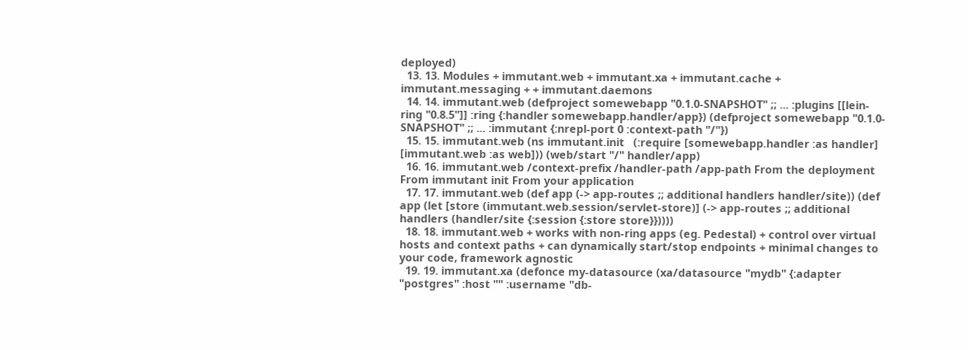deployed)
  13. 13. Modules + immutant.web + immutant.xa + immutant.cache + immutant.messaging + + immutant.daemons
  14. 14. immutant.web (defproject somewebapp "0.1.0-SNAPSHOT" ;; ... :plugins [[lein-ring "0.8.5"]] :ring {:handler somewebapp.handler/app}) (defproject somewebapp "0.1.0-SNAPSHOT" ;; ... :immutant {:nrepl-port 0 :context-path "/"})
  15. 15. immutant.web (ns immutant.init   (:require [somewebapp.handler :as handler]             [immutant.web :as web])) (web/start "/" handler/app)
  16. 16. immutant.web /context-prefix /handler-path /app-path From the deployment From immutant init From your application
  17. 17. immutant.web (def app (-> app-routes ;; additional handlers handler/site)) (def app (let [store (immutant.web.session/servlet-store)] (-> app-routes ;; additional handlers (handler/site {:session {:store store}}))))
  18. 18. immutant.web + works with non-ring apps (eg. Pedestal) + control over virtual hosts and context paths + can dynamically start/stop endpoints + minimal changes to your code, framework agnostic
  19. 19. immutant.xa (defonce my-datasource (xa/datasource "mydb" {:adapter "postgres" :host "" :username "db-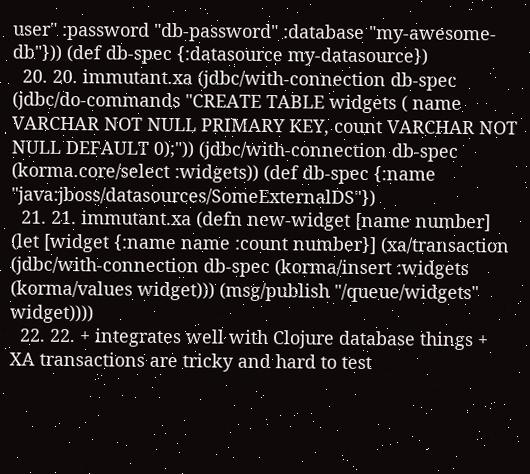user" :password "db-password" :database "my-awesome-db"})) (def db-spec {:datasource my-datasource})
  20. 20. immutant.xa (jdbc/with-connection db-spec (jdbc/do-commands "CREATE TABLE widgets ( name VARCHAR NOT NULL PRIMARY KEY, count VARCHAR NOT NULL DEFAULT 0);")) (jdbc/with-connection db-spec (korma.core/select :widgets)) (def db-spec {:name "java:jboss/datasources/SomeExternalDS"})
  21. 21. immutant.xa (defn new-widget [name number] (let [widget {:name name :count number}] (xa/transaction (jdbc/with-connection db-spec (korma/insert :widgets (korma/values widget))) (msg/publish "/queue/widgets" widget))))
  22. 22. + integrates well with Clojure database things + XA transactions are tricky and hard to test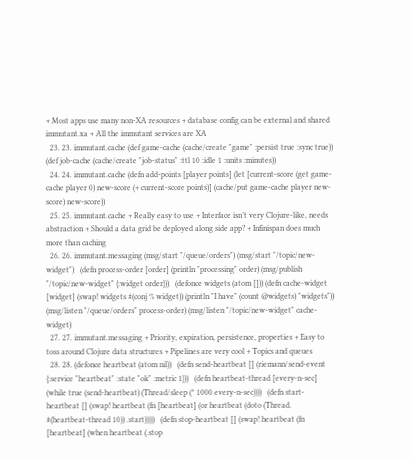+ Most apps use many non-XA resources + database config can be external and shared immutant.xa + All the immutant services are XA
  23. 23. immutant.cache (def game-cache (cache/create "game" :persist true :sync true))   (def job-cache (cache/create "job-status" :ttl 10 :idle 1 :units :minutes))
  24. 24. immutant.cache (defn add-points [player points] (let [current-score (get game-cache player 0) new-score (+ current-score points)] (cache/put game-cache player new-score) new-score))
  25. 25. immutant.cache + Really easy to use + Interface isn’t very Clojure-like, needs abstraction + Should a data grid be deployed along side app? + Infinispan does much more than caching
  26. 26. immutant.messaging (msg/start "/queue/orders") (msg/start "/topic/new-widget")   (defn process-order [order] (println "processing" order) (msg/publish "/topic/new-widget" {:widget order}))   (defonce widgets (atom [])) (defn cache-widget [widget] (swap! widgets #(conj % widget)) (println "I have" (count @widgets) "widgets"))   (msg/listen "/queue/orders" process-order) (msg/listen "/topic/new-widget" cache-widget)
  27. 27. immutant.messaging + Priority, expiration, persistence, properties + Easy to toss around Clojure data structures + Pipelines are very cool + Topics and queues
  28. 28. (defonce heartbeat (atom nil))   (defn send-heartbeat [] (riemann/send-event {:service "heartbeat" :state "ok" :metric 1}))   (defn heartbeat-thread [every-n-sec] (while true (send-heartbeat) (Thread/sleep (* 1000 every-n-sec))))   (defn start-heartbeat [] (swap! heartbeat (fn [heartbeat] (or heartbeat (doto (Thread. #(heartbeat-thread 10)) .start)))))   (defn stop-heartbeat [] (swap! heartbeat (fn [heartbeat] (when heartbeat (.stop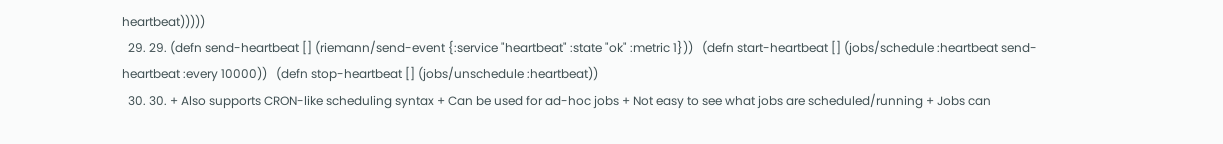heartbeat)))))
  29. 29. (defn send-heartbeat [] (riemann/send-event {:service "heartbeat" :state "ok" :metric 1}))   (defn start-heartbeat [] (jobs/schedule :heartbeat send-heartbeat :every 10000))   (defn stop-heartbeat [] (jobs/unschedule :heartbeat))
  30. 30. + Also supports CRON-like scheduling syntax + Can be used for ad-hoc jobs + Not easy to see what jobs are scheduled/running + Jobs can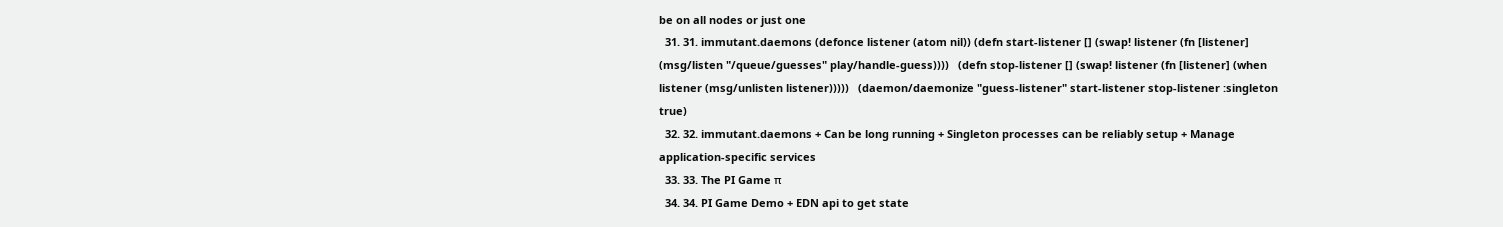be on all nodes or just one
  31. 31. immutant.daemons (defonce listener (atom nil)) (defn start-listener [] (swap! listener (fn [listener] (msg/listen "/queue/guesses" play/handle-guess))))   (defn stop-listener [] (swap! listener (fn [listener] (when listener (msg/unlisten listener)))))   (daemon/daemonize "guess-listener" start-listener stop-listener :singleton true)
  32. 32. immutant.daemons + Can be long running + Singleton processes can be reliably setup + Manage application-specific services
  33. 33. The PI Game π
  34. 34. PI Game Demo + EDN api to get state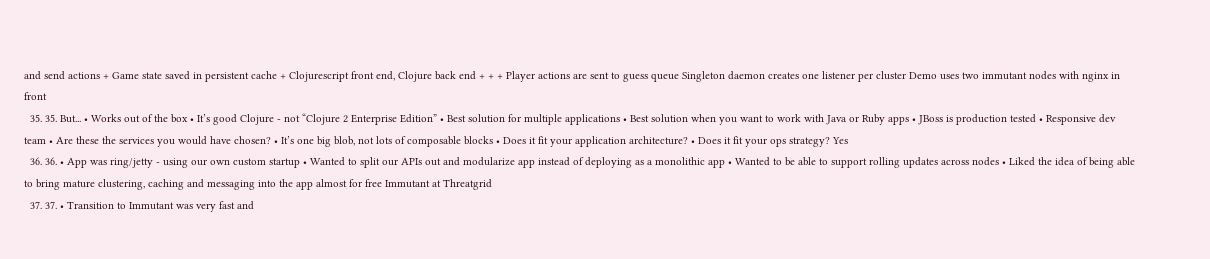and send actions + Game state saved in persistent cache + Clojurescript front end, Clojure back end + + + Player actions are sent to guess queue Singleton daemon creates one listener per cluster Demo uses two immutant nodes with nginx in front
  35. 35. But... • Works out of the box • It’s good Clojure - not “Clojure 2 Enterprise Edition” • Best solution for multiple applications • Best solution when you want to work with Java or Ruby apps • JBoss is production tested • Responsive dev team • Are these the services you would have chosen? • It’s one big blob, not lots of composable blocks • Does it fit your application architecture? • Does it fit your ops strategy? Yes
  36. 36. • App was ring/jetty - using our own custom startup • Wanted to split our APIs out and modularize app instead of deploying as a monolithic app • Wanted to be able to support rolling updates across nodes • Liked the idea of being able to bring mature clustering, caching and messaging into the app almost for free Immutant at Threatgrid
  37. 37. • Transition to Immutant was very fast and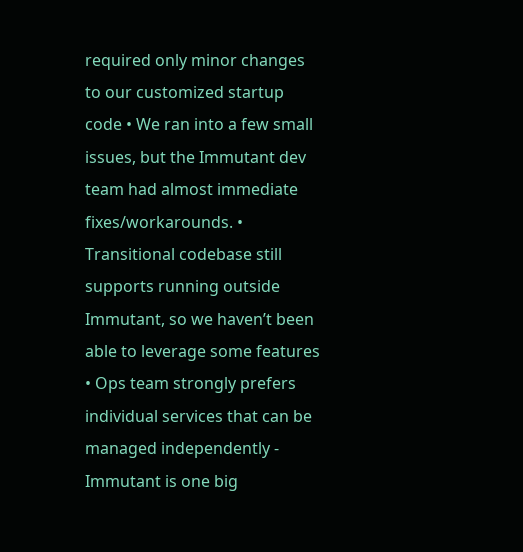required only minor changes to our customized startup code • We ran into a few small issues, but the Immutant dev team had almost immediate fixes/workarounds. • Transitional codebase still supports running outside Immutant, so we haven’t been able to leverage some features • Ops team strongly prefers individual services that can be managed independently - Immutant is one big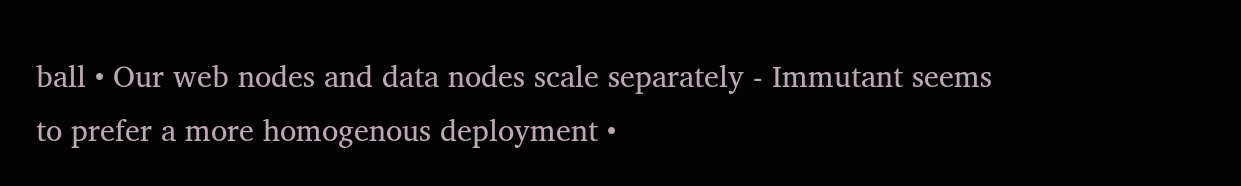ball • Our web nodes and data nodes scale separately - Immutant seems to prefer a more homogenous deployment •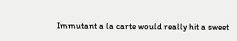Immutant a la carte would really hit a sweet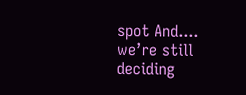spot And.... we’re still deciding